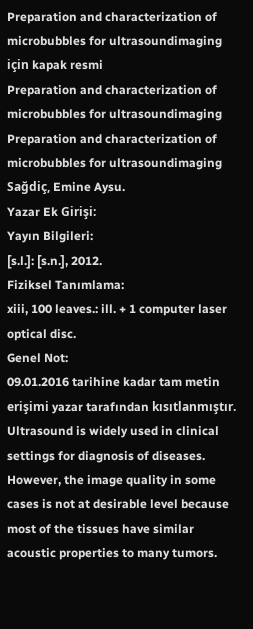Preparation and characterization of microbubbles for ultrasoundimaging için kapak resmi
Preparation and characterization of microbubbles for ultrasoundimaging
Preparation and characterization of microbubbles for ultrasoundimaging
Sağdiç, Emine Aysu.
Yazar Ek Girişi:
Yayın Bilgileri:
[s.l.]: [s.n.], 2012.
Fiziksel Tanımlama:
xiii, 100 leaves.: ill. + 1 computer laser optical disc.
Genel Not:
09.01.2016 tarihine kadar tam metin erişimi yazar tarafından kısıtlanmıştır.
Ultrasound is widely used in clinical settings for diagnosis of diseases. However, the image quality in some cases is not at desirable level because most of the tissues have similar acoustic properties to many tumors.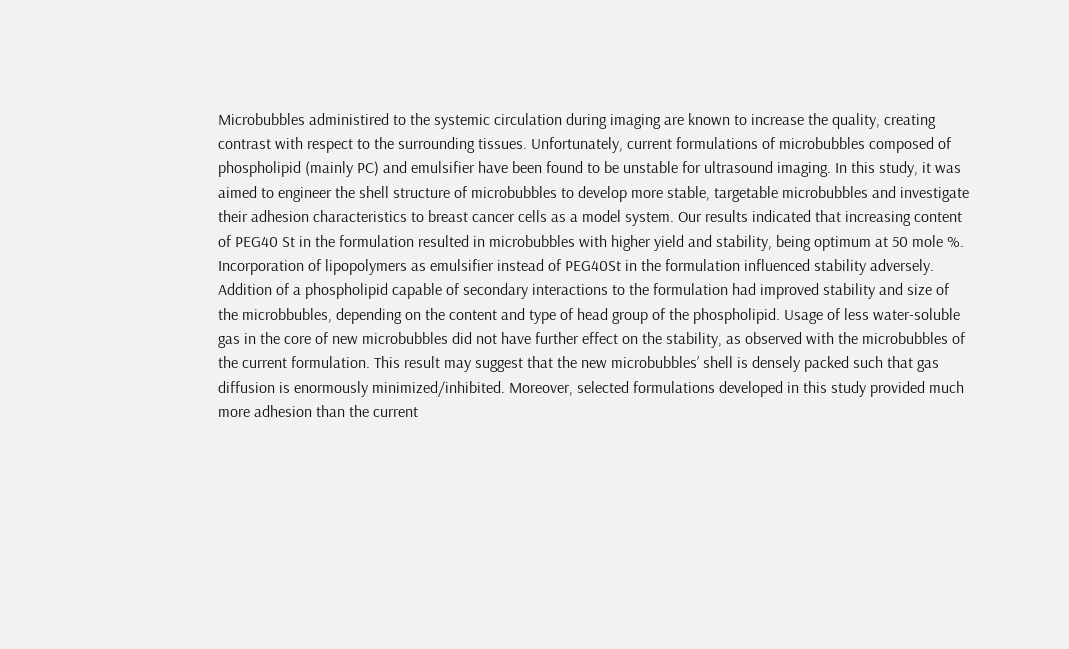Microbubbles administired to the systemic circulation during imaging are known to increase the quality, creating contrast with respect to the surrounding tissues. Unfortunately, current formulations of microbubbles composed of phospholipid (mainly PC) and emulsifier have been found to be unstable for ultrasound imaging. In this study, it was aimed to engineer the shell structure of microbubbles to develop more stable, targetable microbubbles and investigate their adhesion characteristics to breast cancer cells as a model system. Our results indicated that increasing content of PEG40 St in the formulation resulted in microbubbles with higher yield and stability, being optimum at 50 mole %. Incorporation of lipopolymers as emulsifier instead of PEG40St in the formulation influenced stability adversely. Addition of a phospholipid capable of secondary interactions to the formulation had improved stability and size of the microbbubles, depending on the content and type of head group of the phospholipid. Usage of less water-soluble gas in the core of new microbubbles did not have further effect on the stability, as observed with the microbubbles of the current formulation. This result may suggest that the new microbubbles’ shell is densely packed such that gas diffusion is enormously minimized/inhibited. Moreover, selected formulations developed in this study provided much more adhesion than the current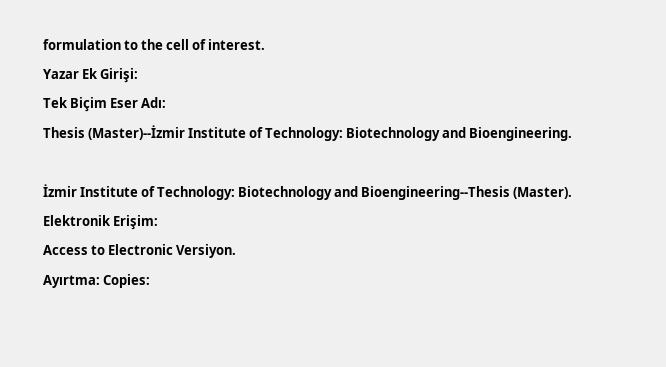formulation to the cell of interest.
Yazar Ek Girişi:
Tek Biçim Eser Adı:
Thesis (Master)--İzmir Institute of Technology: Biotechnology and Bioengineering.

İzmir Institute of Technology: Biotechnology and Bioengineering--Thesis (Master).
Elektronik Erişim:
Access to Electronic Versiyon.
Ayırtma: Copies: